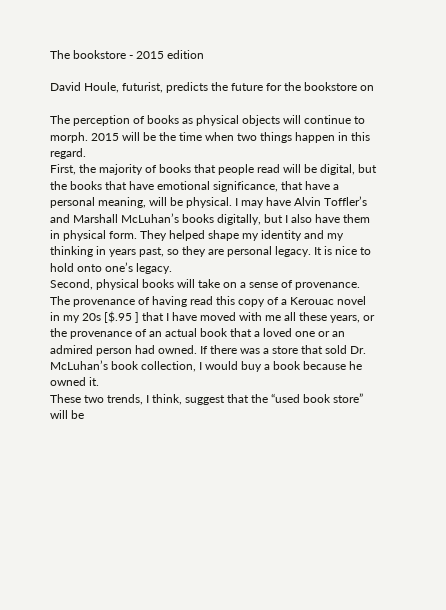The bookstore - 2015 edition

David Houle, futurist, predicts the future for the bookstore on

The perception of books as physical objects will continue to morph. 2015 will be the time when two things happen in this regard.
First, the majority of books that people read will be digital, but the books that have emotional significance, that have a personal meaning, will be physical. I may have Alvin Toffler’s and Marshall McLuhan’s books digitally, but I also have them in physical form. They helped shape my identity and my thinking in years past, so they are personal legacy. It is nice to hold onto one’s legacy.
Second, physical books will take on a sense of provenance. The provenance of having read this copy of a Kerouac novel in my 20s [$.95 ] that I have moved with me all these years, or the provenance of an actual book that a loved one or an admired person had owned. If there was a store that sold Dr. McLuhan’s book collection, I would buy a book because he owned it.
These two trends, I think, suggest that the “used book store” will be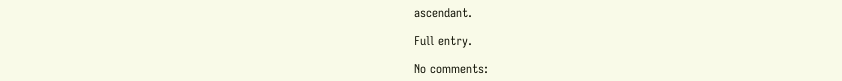ascendant.

Full entry.

No comments: